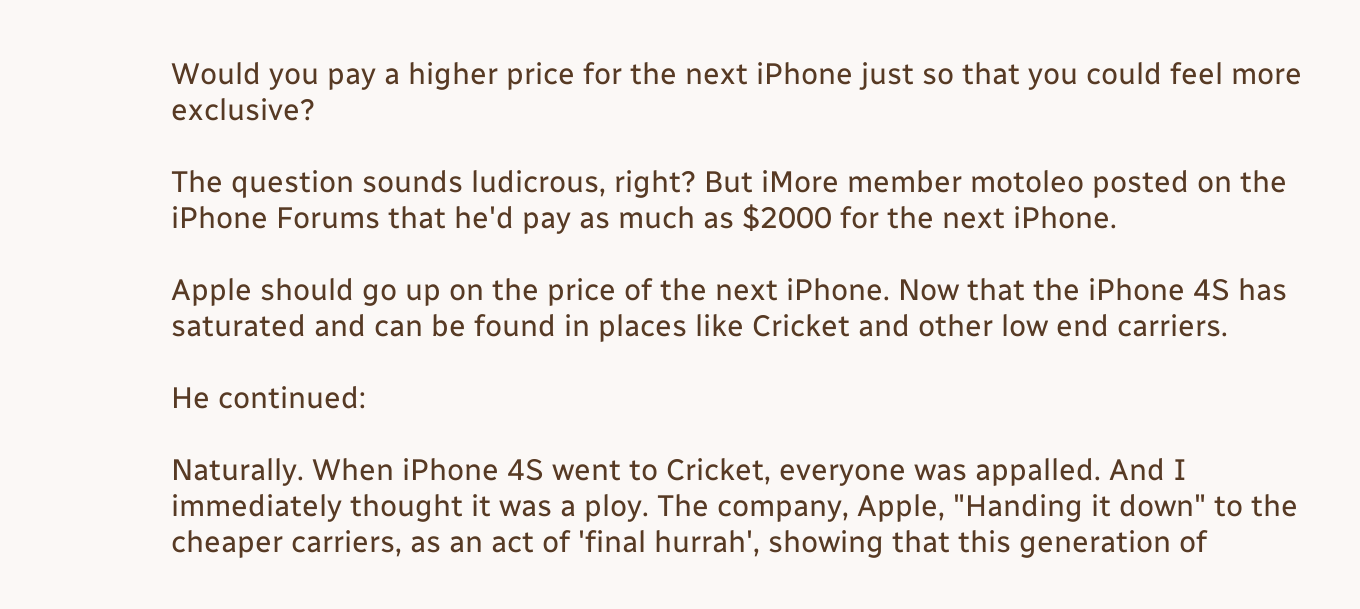Would you pay a higher price for the next iPhone just so that you could feel more exclusive?

The question sounds ludicrous, right? But iMore member motoleo posted on the iPhone Forums that he'd pay as much as $2000 for the next iPhone.

Apple should go up on the price of the next iPhone. Now that the iPhone 4S has saturated and can be found in places like Cricket and other low end carriers.

He continued:

Naturally. When iPhone 4S went to Cricket, everyone was appalled. And I immediately thought it was a ploy. The company, Apple, "Handing it down" to the cheaper carriers, as an act of 'final hurrah', showing that this generation of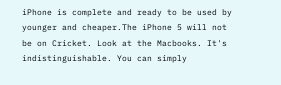iPhone is complete and ready to be used by younger and cheaper.The iPhone 5 will not be on Cricket. Look at the Macbooks. It's indistinguishable. You can simply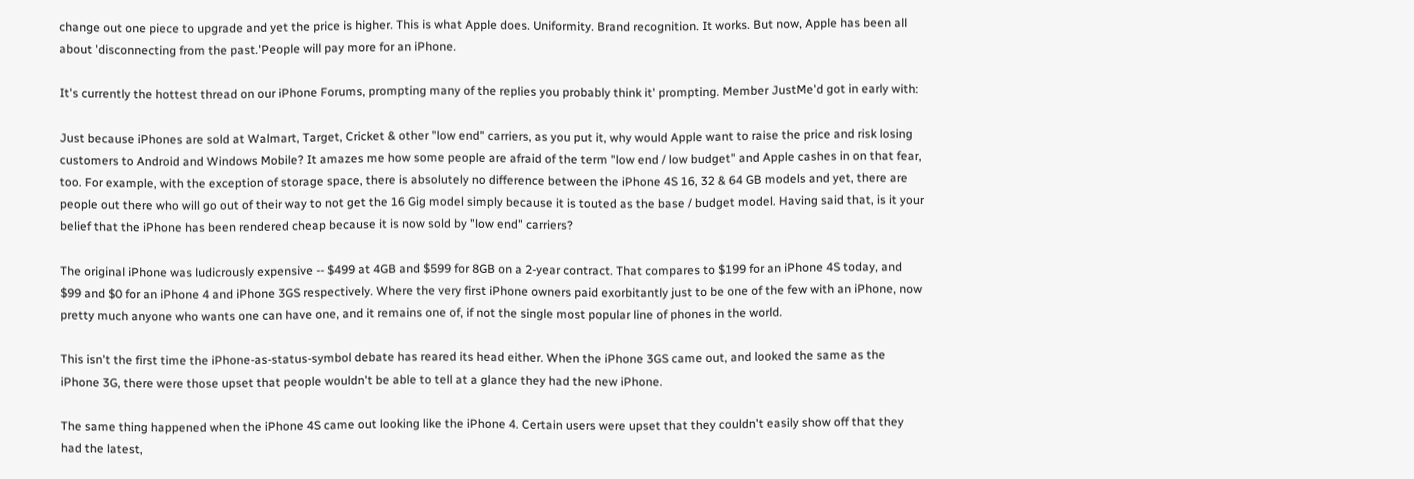change out one piece to upgrade and yet the price is higher. This is what Apple does. Uniformity. Brand recognition. It works. But now, Apple has been all about 'disconnecting from the past.'People will pay more for an iPhone.

It's currently the hottest thread on our iPhone Forums, prompting many of the replies you probably think it' prompting. Member JustMe'd got in early with:

Just because iPhones are sold at Walmart, Target, Cricket & other "low end" carriers, as you put it, why would Apple want to raise the price and risk losing customers to Android and Windows Mobile? It amazes me how some people are afraid of the term "low end / low budget" and Apple cashes in on that fear, too. For example, with the exception of storage space, there is absolutely no difference between the iPhone 4S 16, 32 & 64 GB models and yet, there are people out there who will go out of their way to not get the 16 Gig model simply because it is touted as the base / budget model. Having said that, is it your belief that the iPhone has been rendered cheap because it is now sold by "low end" carriers?

The original iPhone was ludicrously expensive -- $499 at 4GB and $599 for 8GB on a 2-year contract. That compares to $199 for an iPhone 4S today, and $99 and $0 for an iPhone 4 and iPhone 3GS respectively. Where the very first iPhone owners paid exorbitantly just to be one of the few with an iPhone, now pretty much anyone who wants one can have one, and it remains one of, if not the single most popular line of phones in the world.

This isn't the first time the iPhone-as-status-symbol debate has reared its head either. When the iPhone 3GS came out, and looked the same as the iPhone 3G, there were those upset that people wouldn't be able to tell at a glance they had the new iPhone.

The same thing happened when the iPhone 4S came out looking like the iPhone 4. Certain users were upset that they couldn't easily show off that they had the latest,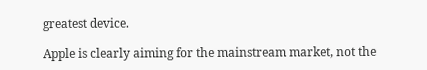greatest device.

Apple is clearly aiming for the mainstream market, not the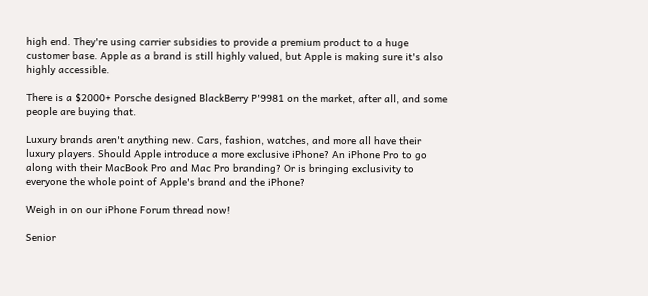high end. They're using carrier subsidies to provide a premium product to a huge customer base. Apple as a brand is still highly valued, but Apple is making sure it's also highly accessible.

There is a $2000+ Porsche designed BlackBerry P'9981 on the market, after all, and some people are buying that.

Luxury brands aren't anything new. Cars, fashion, watches, and more all have their luxury players. Should Apple introduce a more exclusive iPhone? An iPhone Pro to go along with their MacBook Pro and Mac Pro branding? Or is bringing exclusivity to everyone the whole point of Apple's brand and the iPhone?

Weigh in on our iPhone Forum thread now!

Senior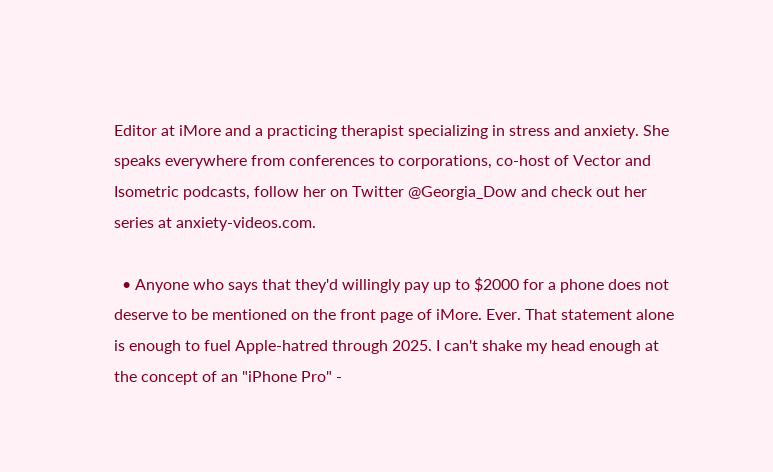Editor at iMore and a practicing therapist specializing in stress and anxiety. She speaks everywhere from conferences to corporations, co-host of Vector and Isometric podcasts, follow her on Twitter @Georgia_Dow and check out her series at anxiety-videos.com.

  • Anyone who says that they'd willingly pay up to $2000 for a phone does not deserve to be mentioned on the front page of iMore. Ever. That statement alone is enough to fuel Apple-hatred through 2025. I can't shake my head enough at the concept of an "iPhone Pro" -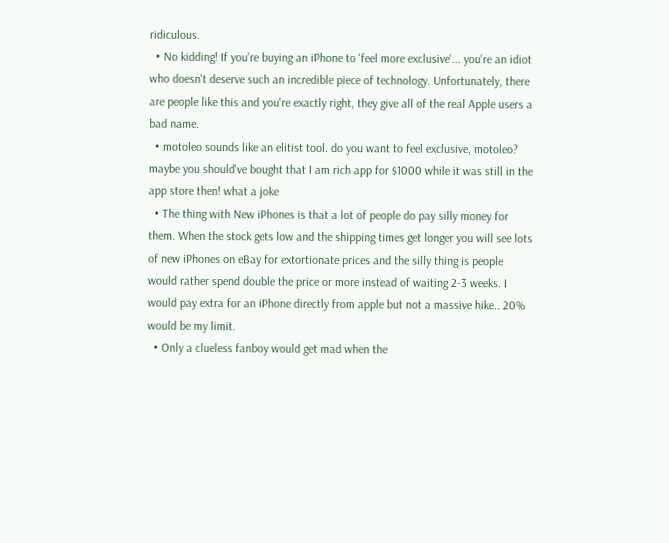ridiculous.
  • No kidding! If you're buying an iPhone to 'feel more exclusive'... you're an idiot who doesn't deserve such an incredible piece of technology. Unfortunately, there are people like this and you're exactly right, they give all of the real Apple users a bad name.
  • motoleo sounds like an elitist tool. do you want to feel exclusive, motoleo? maybe you should've bought that I am rich app for $1000 while it was still in the app store then! what a joke
  • The thing with New iPhones is that a lot of people do pay silly money for them. When the stock gets low and the shipping times get longer you will see lots of new iPhones on eBay for extortionate prices and the silly thing is people would rather spend double the price or more instead of waiting 2-3 weeks. I would pay extra for an iPhone directly from apple but not a massive hike.. 20% would be my limit.
  • Only a clueless fanboy would get mad when the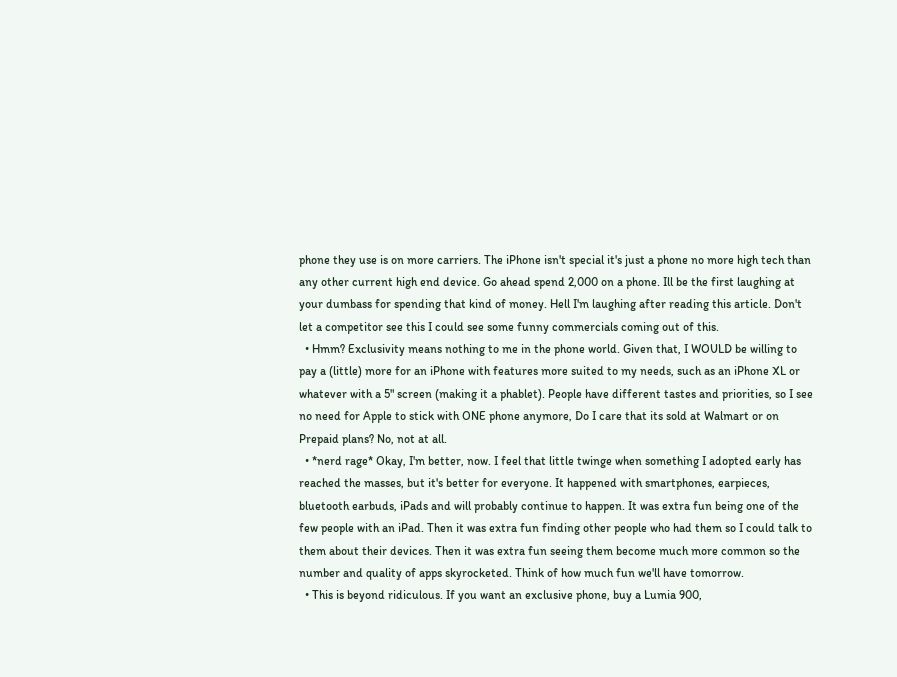phone they use is on more carriers. The iPhone isn't special it's just a phone no more high tech than any other current high end device. Go ahead spend 2,000 on a phone. Ill be the first laughing at your dumbass for spending that kind of money. Hell I'm laughing after reading this article. Don't let a competitor see this I could see some funny commercials coming out of this.
  • Hmm? Exclusivity means nothing to me in the phone world. Given that, I WOULD be willing to pay a (little) more for an iPhone with features more suited to my needs, such as an iPhone XL or whatever with a 5" screen (making it a phablet). People have different tastes and priorities, so I see no need for Apple to stick with ONE phone anymore, Do I care that its sold at Walmart or on Prepaid plans? No, not at all.
  • *nerd rage* Okay, I'm better, now. I feel that little twinge when something I adopted early has reached the masses, but it's better for everyone. It happened with smartphones, earpieces, bluetooth earbuds, iPads and will probably continue to happen. It was extra fun being one of the few people with an iPad. Then it was extra fun finding other people who had them so I could talk to them about their devices. Then it was extra fun seeing them become much more common so the number and quality of apps skyrocketed. Think of how much fun we'll have tomorrow.
  • This is beyond ridiculous. If you want an exclusive phone, buy a Lumia 900,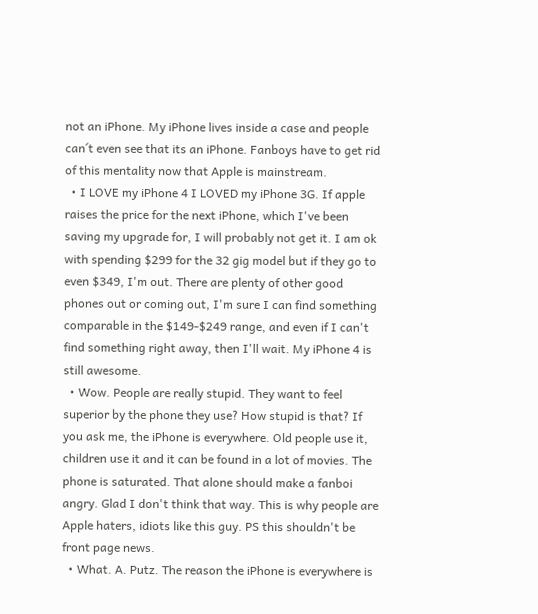not an iPhone. My iPhone lives inside a case and people can´t even see that its an iPhone. Fanboys have to get rid of this mentality now that Apple is mainstream.
  • I LOVE my iPhone 4 I LOVED my iPhone 3G. If apple raises the price for the next iPhone, which I've been saving my upgrade for, I will probably not get it. I am ok with spending $299 for the 32 gig model but if they go to even $349, I'm out. There are plenty of other good phones out or coming out, I'm sure I can find something comparable in the $149-$249 range, and even if I can't find something right away, then I'll wait. My iPhone 4 is still awesome.
  • Wow. People are really stupid. They want to feel superior by the phone they use? How stupid is that? If you ask me, the iPhone is everywhere. Old people use it, children use it and it can be found in a lot of movies. The phone is saturated. That alone should make a fanboi angry. Glad I don't think that way. This is why people are Apple haters, idiots like this guy. PS this shouldn't be front page news.
  • What. A. Putz. The reason the iPhone is everywhere is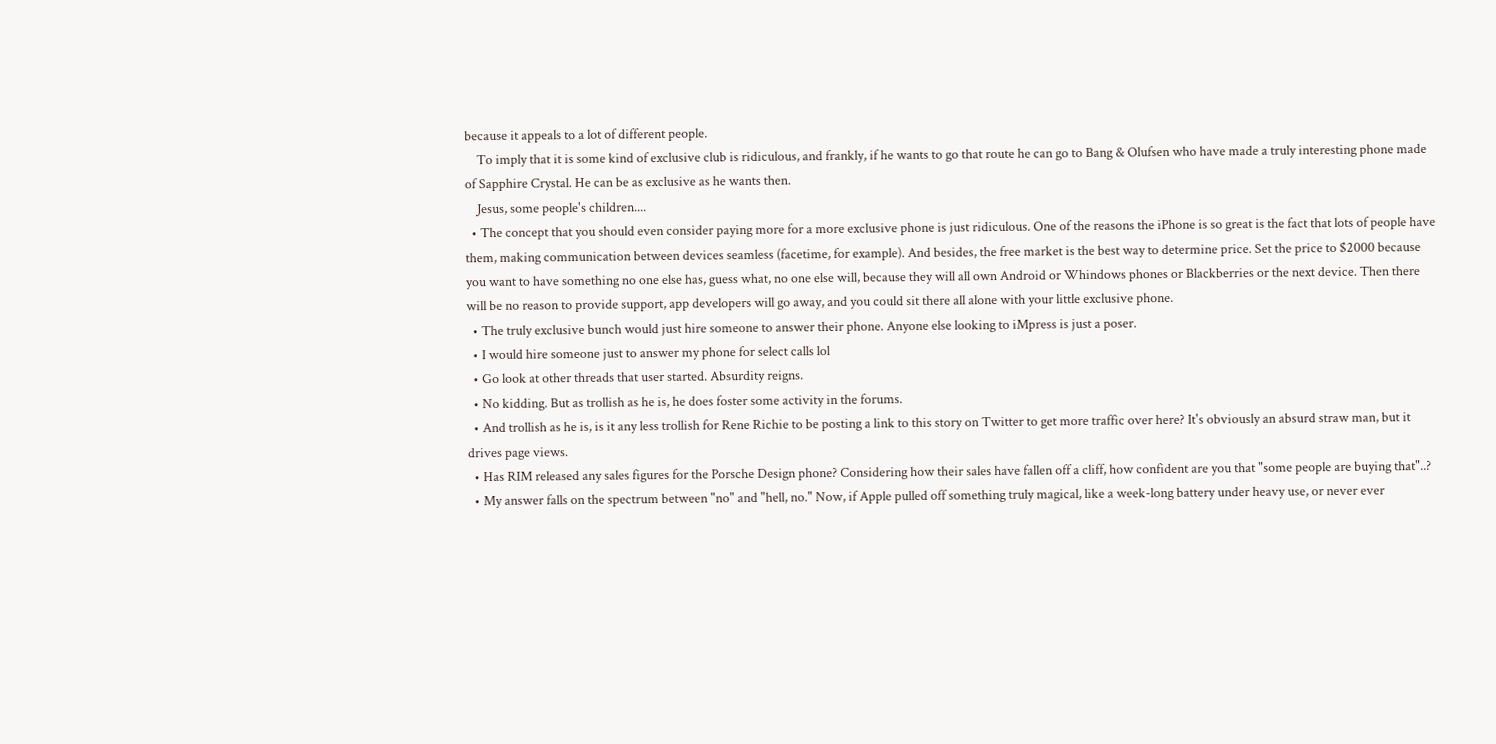because it appeals to a lot of different people.
    To imply that it is some kind of exclusive club is ridiculous, and frankly, if he wants to go that route he can go to Bang & Olufsen who have made a truly interesting phone made of Sapphire Crystal. He can be as exclusive as he wants then.
    Jesus, some people's children....
  • The concept that you should even consider paying more for a more exclusive phone is just ridiculous. One of the reasons the iPhone is so great is the fact that lots of people have them, making communication between devices seamless (facetime, for example). And besides, the free market is the best way to determine price. Set the price to $2000 because you want to have something no one else has, guess what, no one else will, because they will all own Android or Whindows phones or Blackberries or the next device. Then there will be no reason to provide support, app developers will go away, and you could sit there all alone with your little exclusive phone.
  • The truly exclusive bunch would just hire someone to answer their phone. Anyone else looking to iMpress is just a poser.
  • I would hire someone just to answer my phone for select calls lol
  • Go look at other threads that user started. Absurdity reigns.
  • No kidding. But as trollish as he is, he does foster some activity in the forums.
  • And trollish as he is, is it any less trollish for Rene Richie to be posting a link to this story on Twitter to get more traffic over here? It's obviously an absurd straw man, but it drives page views.
  • Has RIM released any sales figures for the Porsche Design phone? Considering how their sales have fallen off a cliff, how confident are you that "some people are buying that"..?
  • My answer falls on the spectrum between "no" and "hell, no." Now, if Apple pulled off something truly magical, like a week-long battery under heavy use, or never ever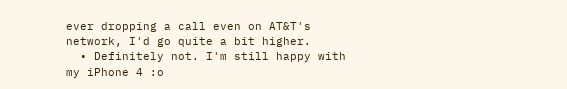ever dropping a call even on AT&T's network, I'd go quite a bit higher.
  • Definitely not. I'm still happy with my iPhone 4 :o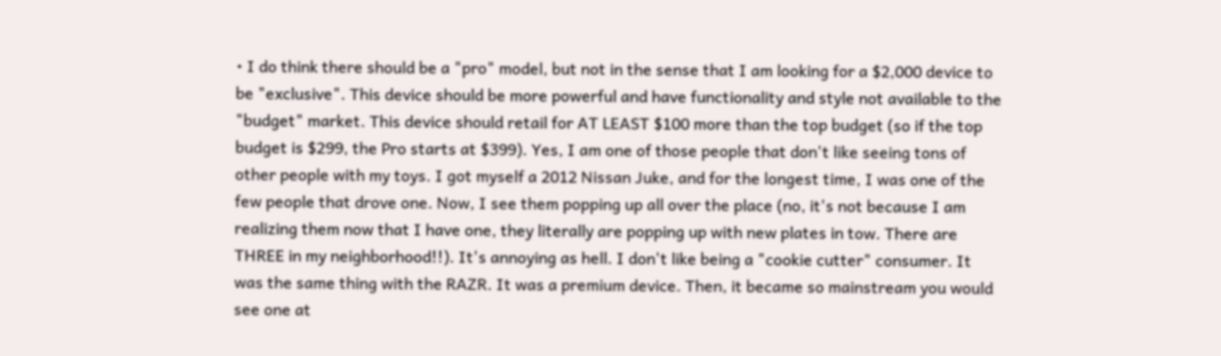• I do think there should be a "pro" model, but not in the sense that I am looking for a $2,000 device to be "exclusive". This device should be more powerful and have functionality and style not available to the "budget" market. This device should retail for AT LEAST $100 more than the top budget (so if the top budget is $299, the Pro starts at $399). Yes, I am one of those people that don't like seeing tons of other people with my toys. I got myself a 2012 Nissan Juke, and for the longest time, I was one of the few people that drove one. Now, I see them popping up all over the place (no, it's not because I am realizing them now that I have one, they literally are popping up with new plates in tow. There are THREE in my neighborhood!!). It's annoying as hell. I don't like being a "cookie cutter" consumer. It was the same thing with the RAZR. It was a premium device. Then, it became so mainstream you would see one at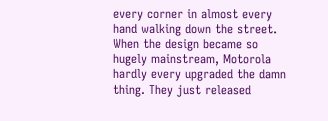every corner in almost every hand walking down the street. When the design became so hugely mainstream, Motorola hardly every upgraded the damn thing. They just released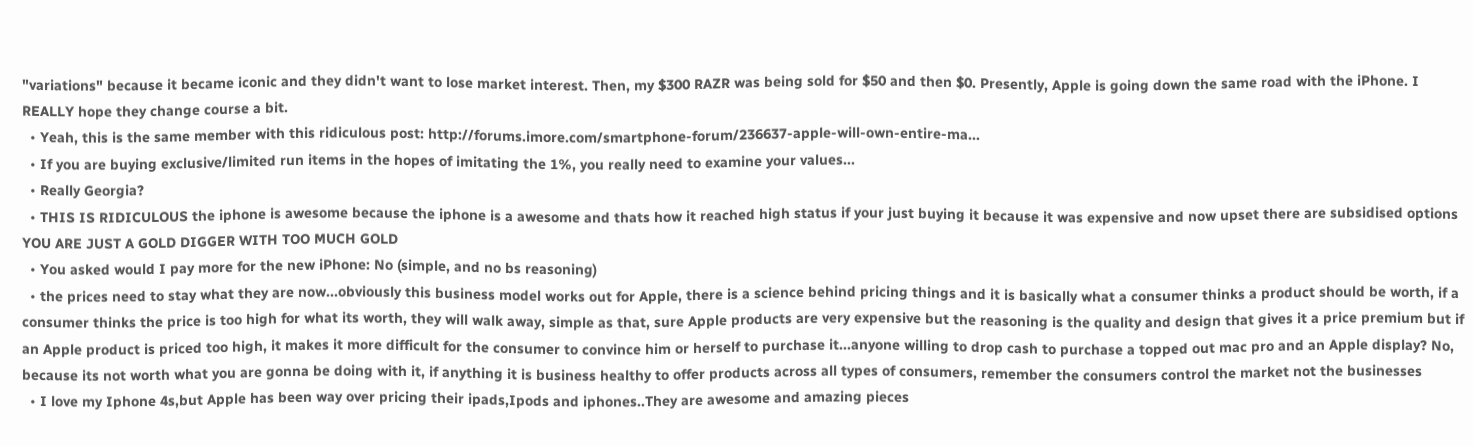"variations" because it became iconic and they didn't want to lose market interest. Then, my $300 RAZR was being sold for $50 and then $0. Presently, Apple is going down the same road with the iPhone. I REALLY hope they change course a bit.
  • Yeah, this is the same member with this ridiculous post: http://forums.imore.com/smartphone-forum/236637-apple-will-own-entire-ma...
  • If you are buying exclusive/limited run items in the hopes of imitating the 1%, you really need to examine your values...
  • Really Georgia?
  • THIS IS RIDICULOUS the iphone is awesome because the iphone is a awesome and thats how it reached high status if your just buying it because it was expensive and now upset there are subsidised options YOU ARE JUST A GOLD DIGGER WITH TOO MUCH GOLD
  • You asked would I pay more for the new iPhone: No (simple, and no bs reasoning)
  • the prices need to stay what they are now...obviously this business model works out for Apple, there is a science behind pricing things and it is basically what a consumer thinks a product should be worth, if a consumer thinks the price is too high for what its worth, they will walk away, simple as that, sure Apple products are very expensive but the reasoning is the quality and design that gives it a price premium but if an Apple product is priced too high, it makes it more difficult for the consumer to convince him or herself to purchase it...anyone willing to drop cash to purchase a topped out mac pro and an Apple display? No, because its not worth what you are gonna be doing with it, if anything it is business healthy to offer products across all types of consumers, remember the consumers control the market not the businesses
  • I love my Iphone 4s,but Apple has been way over pricing their ipads,Ipods and iphones..They are awesome and amazing pieces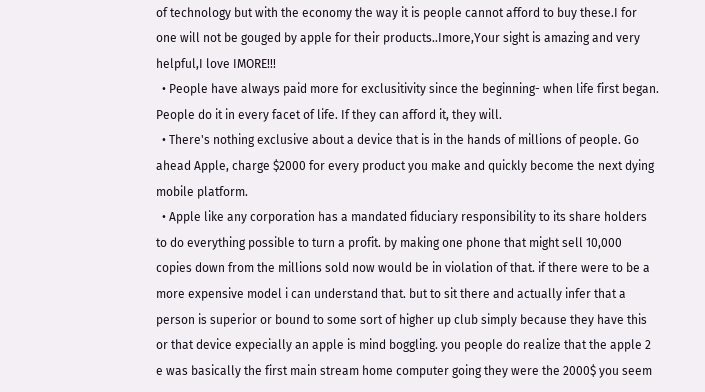of technology but with the economy the way it is people cannot afford to buy these.I for one will not be gouged by apple for their products..Imore,Your sight is amazing and very helpful,I love IMORE!!!
  • People have always paid more for exclusitivity since the beginning- when life first began. People do it in every facet of life. If they can afford it, they will.
  • There's nothing exclusive about a device that is in the hands of millions of people. Go ahead Apple, charge $2000 for every product you make and quickly become the next dying mobile platform.
  • Apple like any corporation has a mandated fiduciary responsibility to its share holders to do everything possible to turn a profit. by making one phone that might sell 10,000 copies down from the millions sold now would be in violation of that. if there were to be a more expensive model i can understand that. but to sit there and actually infer that a person is superior or bound to some sort of higher up club simply because they have this or that device expecially an apple is mind boggling. you people do realize that the apple 2 e was basically the first main stream home computer going they were the 2000$ you seem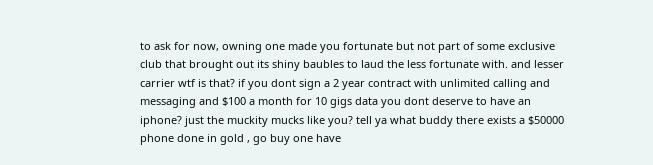to ask for now, owning one made you fortunate but not part of some exclusive club that brought out its shiny baubles to laud the less fortunate with. and lesser carrier wtf is that? if you dont sign a 2 year contract with unlimited calling and messaging and $100 a month for 10 gigs data you dont deserve to have an iphone? just the muckity mucks like you? tell ya what buddy there exists a $50000 phone done in gold , go buy one have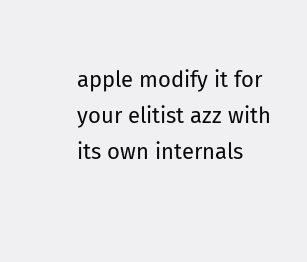apple modify it for your elitist azz with its own internals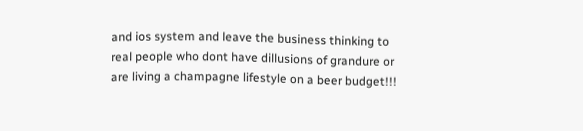and ios system and leave the business thinking to real people who dont have dillusions of grandure or are living a champagne lifestyle on a beer budget!!!